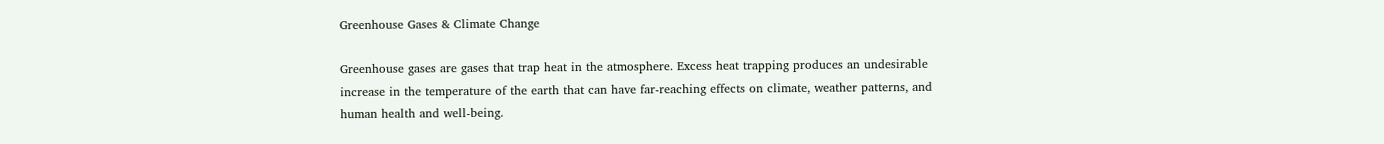Greenhouse Gases & Climate Change

Greenhouse gases are gases that trap heat in the atmosphere. Excess heat trapping produces an undesirable increase in the temperature of the earth that can have far-reaching effects on climate, weather patterns, and human health and well-being.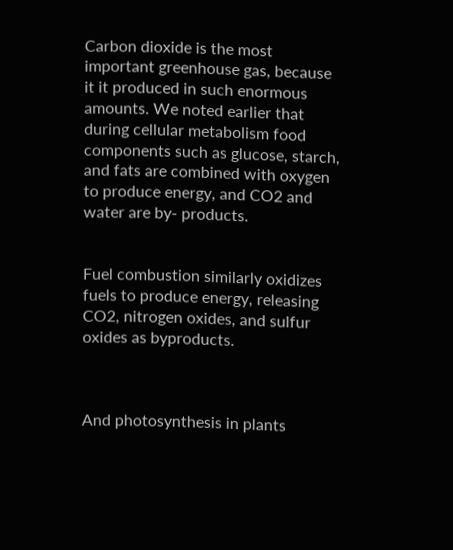Carbon dioxide is the most important greenhouse gas, because it it produced in such enormous amounts. We noted earlier that during cellular metabolism food components such as glucose, starch, and fats are combined with oxygen to produce energy, and CO2 and water are by- products.


Fuel combustion similarly oxidizes fuels to produce energy, releasing CO2, nitrogen oxides, and sulfur oxides as byproducts.



And photosynthesis in plants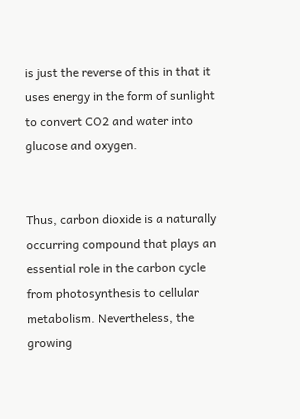is just the reverse of this in that it uses energy in the form of sunlight to convert CO2 and water into glucose and oxygen.


Thus, carbon dioxide is a naturally occurring compound that plays an essential role in the carbon cycle from photosynthesis to cellular metabolism. Nevertheless, the growing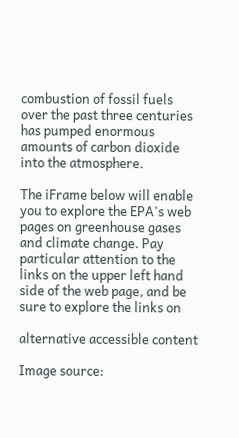combustion of fossil fuels over the past three centuries has pumped enormous amounts of carbon dioxide into the atmosphere.

The iFrame below will enable you to explore the EPA's web pages on greenhouse gases and climate change. Pay particular attention to the links on the upper left hand side of the web page, and be sure to explore the links on

alternative accessible content

Image source: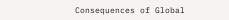Consequences of Global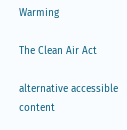Warming

The Clean Air Act

alternative accessible content